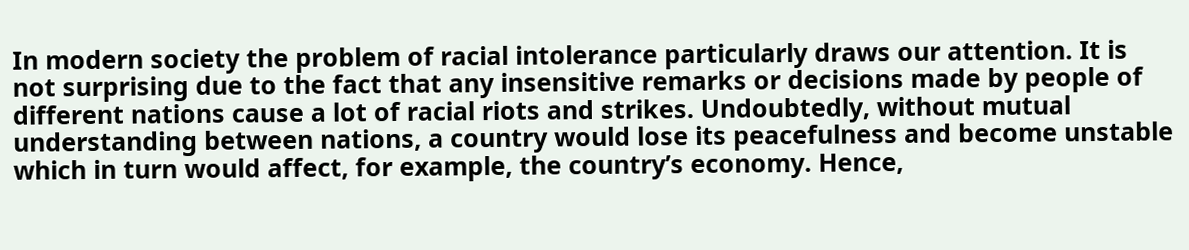In modern society the problem of racial intolerance particularly draws our attention. It is not surprising due to the fact that any insensitive remarks or decisions made by people of different nations cause a lot of racial riots and strikes. Undoubtedly, without mutual understanding between nations, a country would lose its peacefulness and become unstable which in turn would affect, for example, the country’s economy. Hence,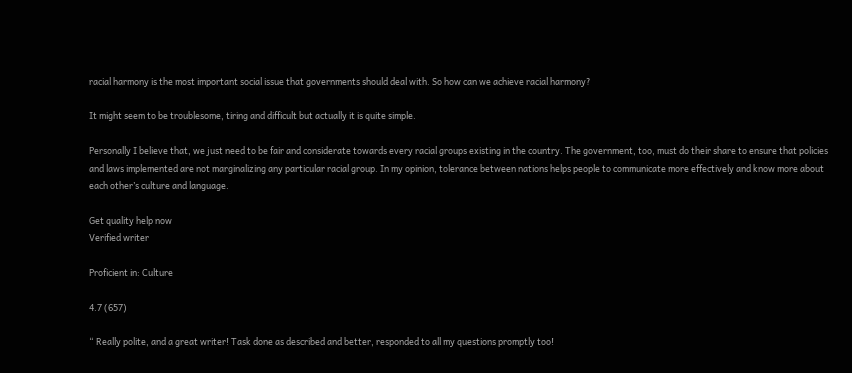racial harmony is the most important social issue that governments should deal with. So how can we achieve racial harmony?

It might seem to be troublesome, tiring and difficult but actually it is quite simple.

Personally I believe that, we just need to be fair and considerate towards every racial groups existing in the country. The government, too, must do their share to ensure that policies and laws implemented are not marginalizing any particular racial group. In my opinion, tolerance between nations helps people to communicate more effectively and know more about each other’s culture and language.

Get quality help now
Verified writer

Proficient in: Culture

4.7 (657)

“ Really polite, and a great writer! Task done as described and better, responded to all my questions promptly too!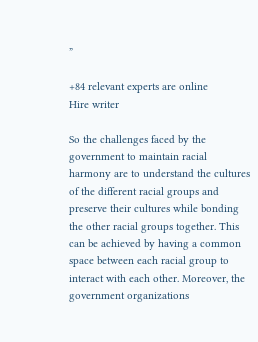”

+84 relevant experts are online
Hire writer

So the challenges faced by the government to maintain racial harmony are to understand the cultures of the different racial groups and preserve their cultures while bonding the other racial groups together. This can be achieved by having a common space between each racial group to interact with each other. Moreover, the government organizations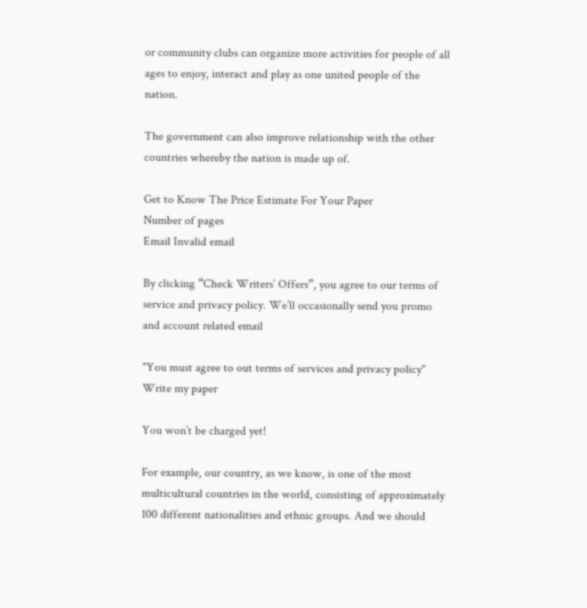or community clubs can organize more activities for people of all ages to enjoy, interact and play as one united people of the nation.

The government can also improve relationship with the other countries whereby the nation is made up of.

Get to Know The Price Estimate For Your Paper
Number of pages
Email Invalid email

By clicking “Check Writers’ Offers”, you agree to our terms of service and privacy policy. We’ll occasionally send you promo and account related email

"You must agree to out terms of services and privacy policy"
Write my paper

You won’t be charged yet!

For example, our country, as we know, is one of the most multicultural countries in the world, consisting of approximately 100 different nationalities and ethnic groups. And we should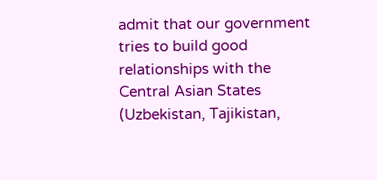admit that our government tries to build good relationships with the Central Asian States (Uzbekistan, Tajikistan,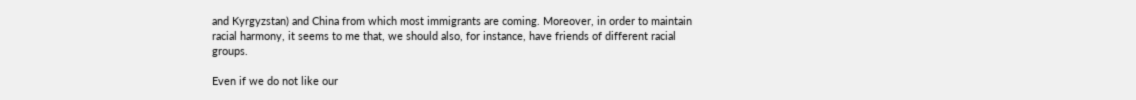and Kyrgyzstan) and China from which most immigrants are coming. Moreover, in order to maintain racial harmony, it seems to me that, we should also, for instance, have friends of different racial groups.

Even if we do not like our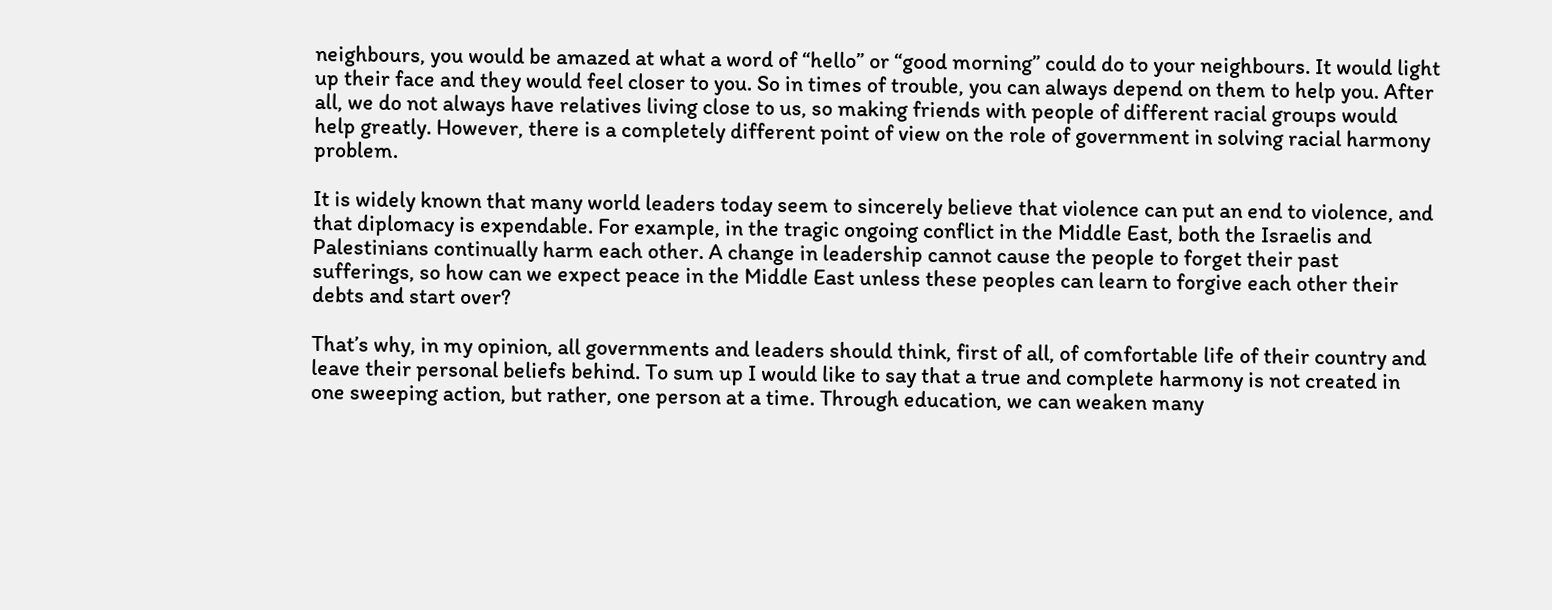neighbours, you would be amazed at what a word of “hello” or “good morning” could do to your neighbours. It would light up their face and they would feel closer to you. So in times of trouble, you can always depend on them to help you. After all, we do not always have relatives living close to us, so making friends with people of different racial groups would help greatly. However, there is a completely different point of view on the role of government in solving racial harmony problem.

It is widely known that many world leaders today seem to sincerely believe that violence can put an end to violence, and that diplomacy is expendable. For example, in the tragic ongoing conflict in the Middle East, both the Israelis and Palestinians continually harm each other. A change in leadership cannot cause the people to forget their past sufferings, so how can we expect peace in the Middle East unless these peoples can learn to forgive each other their debts and start over?

That’s why, in my opinion, all governments and leaders should think, first of all, of comfortable life of their country and leave their personal beliefs behind. To sum up I would like to say that a true and complete harmony is not created in one sweeping action, but rather, one person at a time. Through education, we can weaken many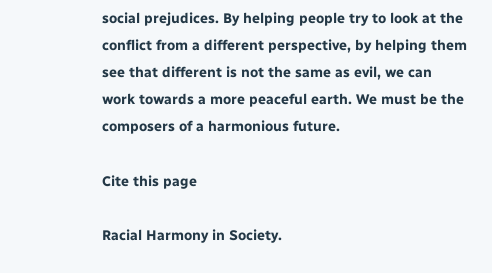social prejudices. By helping people try to look at the conflict from a different perspective, by helping them see that different is not the same as evil, we can work towards a more peaceful earth. We must be the composers of a harmonious future.

Cite this page

Racial Harmony in Society.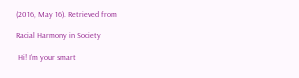(2016, May 16). Retrieved from

Racial Harmony in Society

 Hi! I’m your smart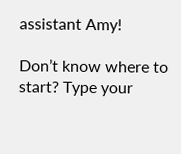assistant Amy!

Don’t know where to start? Type your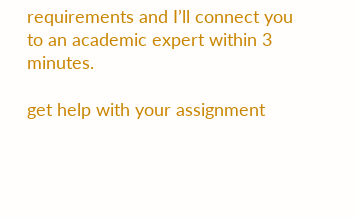requirements and I’ll connect you to an academic expert within 3 minutes.

get help with your assignment